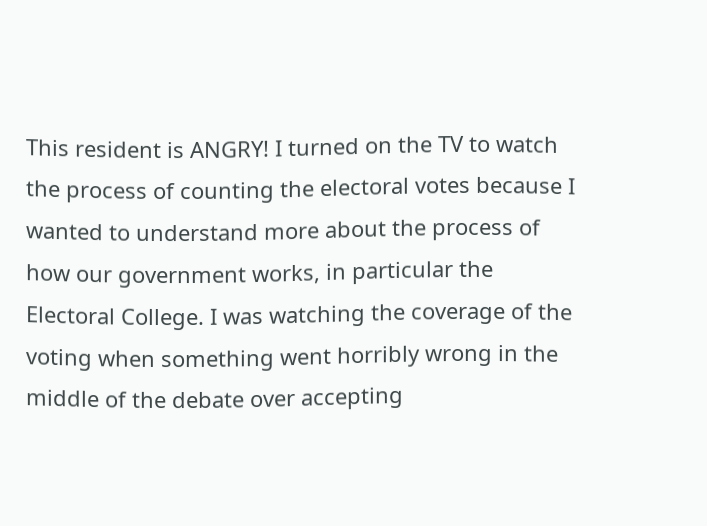This resident is ANGRY! I turned on the TV to watch the process of counting the electoral votes because I wanted to understand more about the process of how our government works, in particular the Electoral College. I was watching the coverage of the voting when something went horribly wrong in the middle of the debate over accepting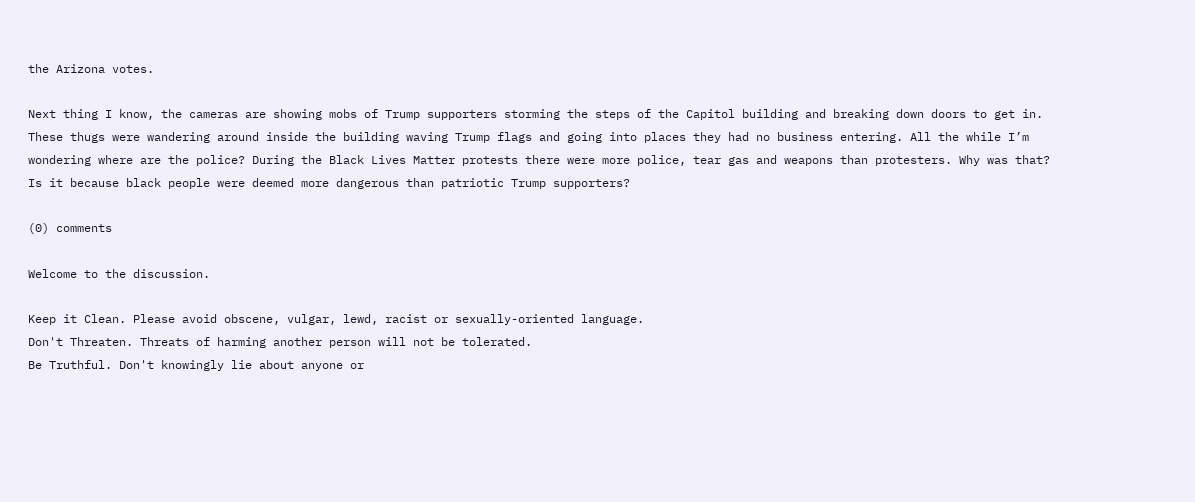the Arizona votes.

Next thing I know, the cameras are showing mobs of Trump supporters storming the steps of the Capitol building and breaking down doors to get in. These thugs were wandering around inside the building waving Trump flags and going into places they had no business entering. All the while I’m wondering where are the police? During the Black Lives Matter protests there were more police, tear gas and weapons than protesters. Why was that? Is it because black people were deemed more dangerous than patriotic Trump supporters?

(0) comments

Welcome to the discussion.

Keep it Clean. Please avoid obscene, vulgar, lewd, racist or sexually-oriented language.
Don't Threaten. Threats of harming another person will not be tolerated.
Be Truthful. Don't knowingly lie about anyone or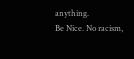anything.
Be Nice. No racism,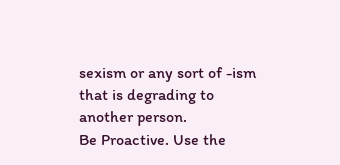sexism or any sort of -ism that is degrading to another person.
Be Proactive. Use the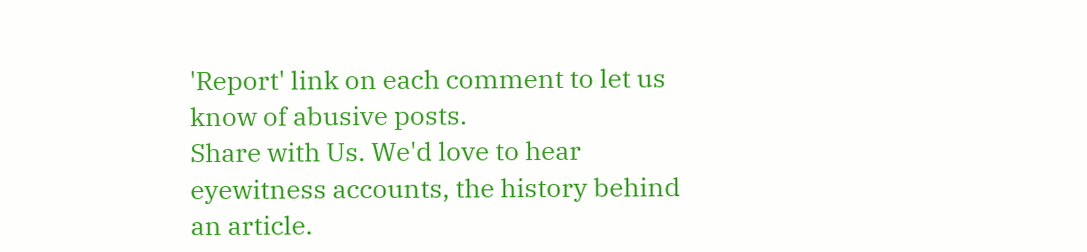'Report' link on each comment to let us know of abusive posts.
Share with Us. We'd love to hear eyewitness accounts, the history behind an article.